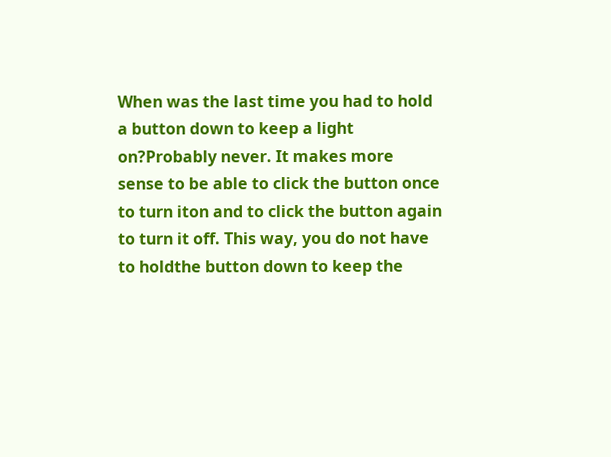When was the last time you had to hold a button down to keep a light on?Probably never. It makes more sense to be able to click the button once to turn iton and to click the button again to turn it off. This way, you do not have to holdthe button down to keep the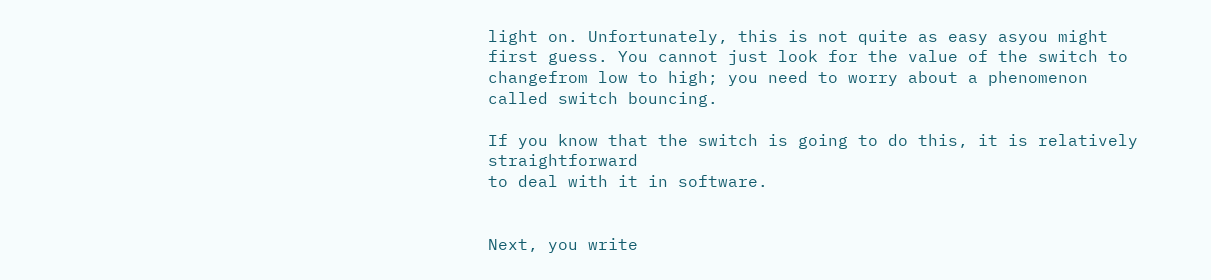light on. Unfortunately, this is not quite as easy asyou might first guess. You cannot just look for the value of the switch to changefrom low to high; you need to worry about a phenomenon called switch bouncing.

If you know that the switch is going to do this, it is relatively straightforward
to deal with it in software.


Next, you write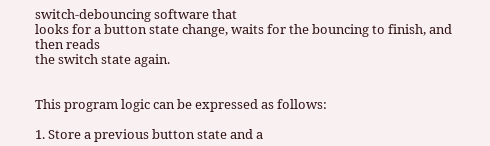switch-debouncing software that
looks for a button state change, waits for the bouncing to finish, and then reads
the switch state again.


This program logic can be expressed as follows:

1. Store a previous button state and a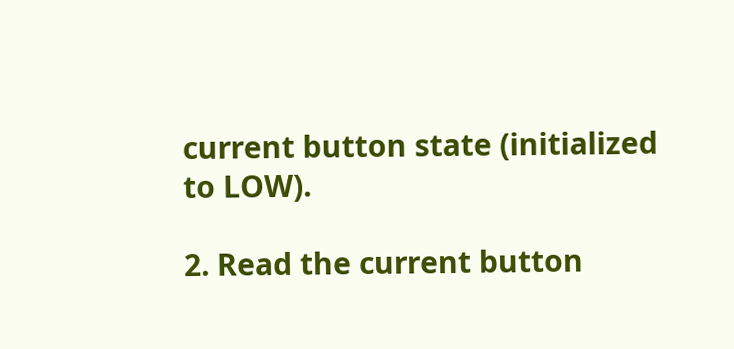current button state (initialized
to LOW).

2. Read the current button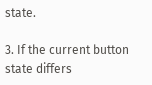state.

3. If the current button state differs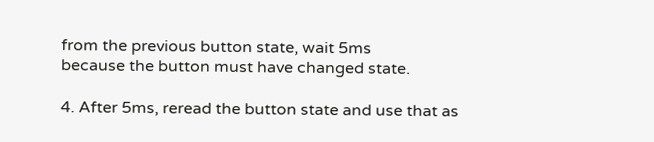from the previous button state, wait 5ms
because the button must have changed state.

4. After 5ms, reread the button state and use that as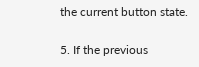the current button state.

5. If the previous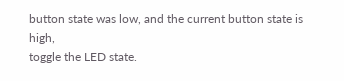button state was low, and the current button state is high,
toggle the LED state.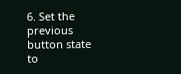6. Set the previous button state to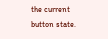the current button state.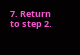7. Return to step 2.